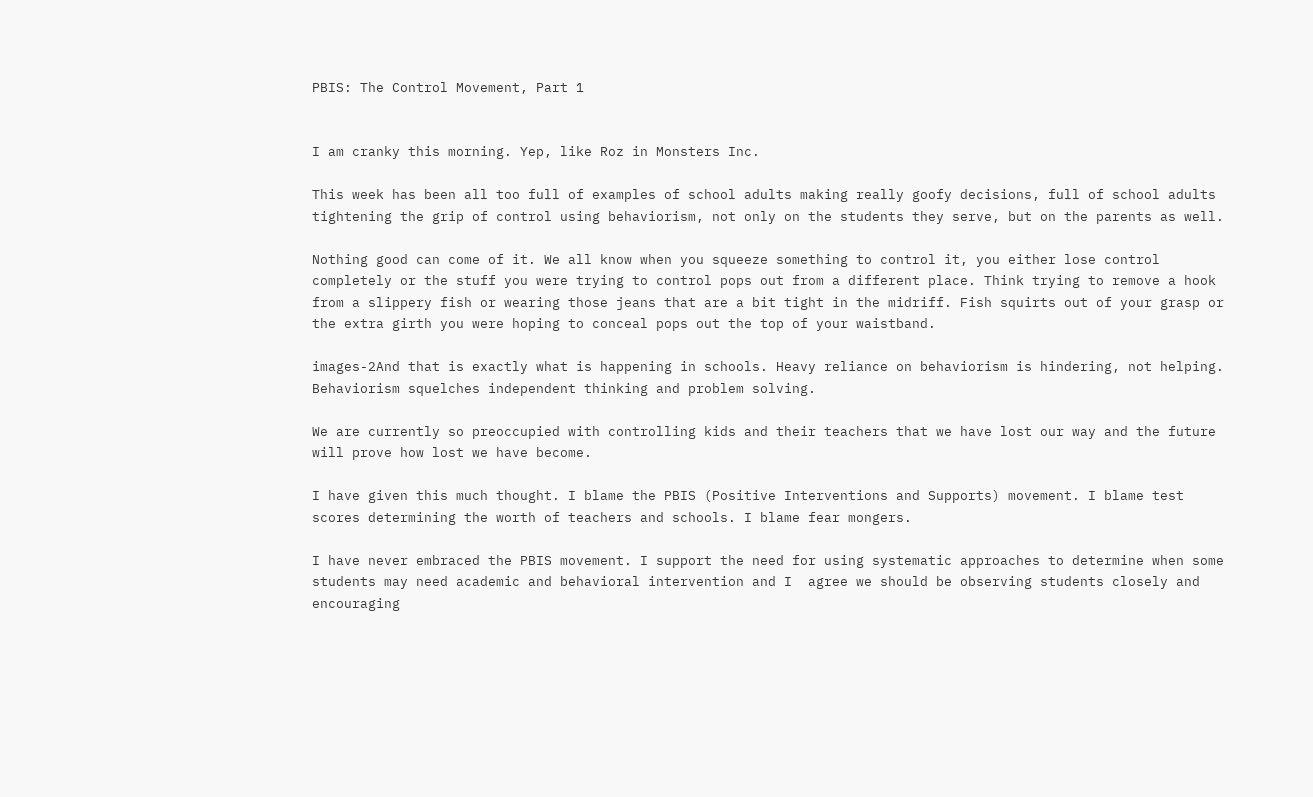PBIS: The Control Movement, Part 1


I am cranky this morning. Yep, like Roz in Monsters Inc.

This week has been all too full of examples of school adults making really goofy decisions, full of school adults tightening the grip of control using behaviorism, not only on the students they serve, but on the parents as well.

Nothing good can come of it. We all know when you squeeze something to control it, you either lose control completely or the stuff you were trying to control pops out from a different place. Think trying to remove a hook from a slippery fish or wearing those jeans that are a bit tight in the midriff. Fish squirts out of your grasp or the extra girth you were hoping to conceal pops out the top of your waistband.

images-2And that is exactly what is happening in schools. Heavy reliance on behaviorism is hindering, not helping. Behaviorism squelches independent thinking and problem solving.

We are currently so preoccupied with controlling kids and their teachers that we have lost our way and the future will prove how lost we have become.

I have given this much thought. I blame the PBIS (Positive Interventions and Supports) movement. I blame test scores determining the worth of teachers and schools. I blame fear mongers.

I have never embraced the PBIS movement. I support the need for using systematic approaches to determine when some students may need academic and behavioral intervention and I  agree we should be observing students closely and encouraging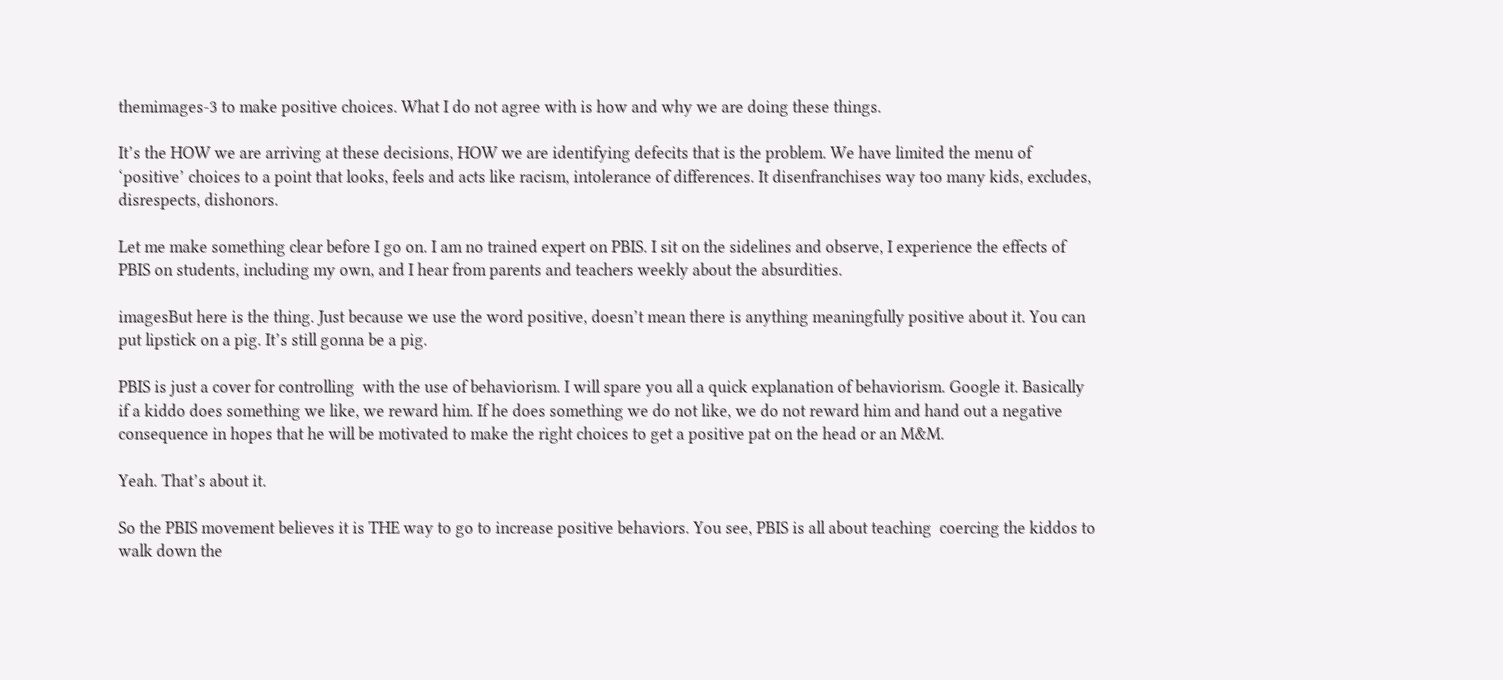themimages-3 to make positive choices. What I do not agree with is how and why we are doing these things.

It’s the HOW we are arriving at these decisions, HOW we are identifying defecits that is the problem. We have limited the menu of ‘positive’ choices to a point that looks, feels and acts like racism, intolerance of differences. It disenfranchises way too many kids, excludes, disrespects, dishonors.

Let me make something clear before I go on. I am no trained expert on PBIS. I sit on the sidelines and observe, I experience the effects of PBIS on students, including my own, and I hear from parents and teachers weekly about the absurdities.

imagesBut here is the thing. Just because we use the word positive, doesn’t mean there is anything meaningfully positive about it. You can put lipstick on a pig. It’s still gonna be a pig.

PBIS is just a cover for controlling  with the use of behaviorism. I will spare you all a quick explanation of behaviorism. Google it. Basically if a kiddo does something we like, we reward him. If he does something we do not like, we do not reward him and hand out a negative consequence in hopes that he will be motivated to make the right choices to get a positive pat on the head or an M&M.

Yeah. That’s about it.

So the PBIS movement believes it is THE way to go to increase positive behaviors. You see, PBIS is all about teaching  coercing the kiddos to walk down the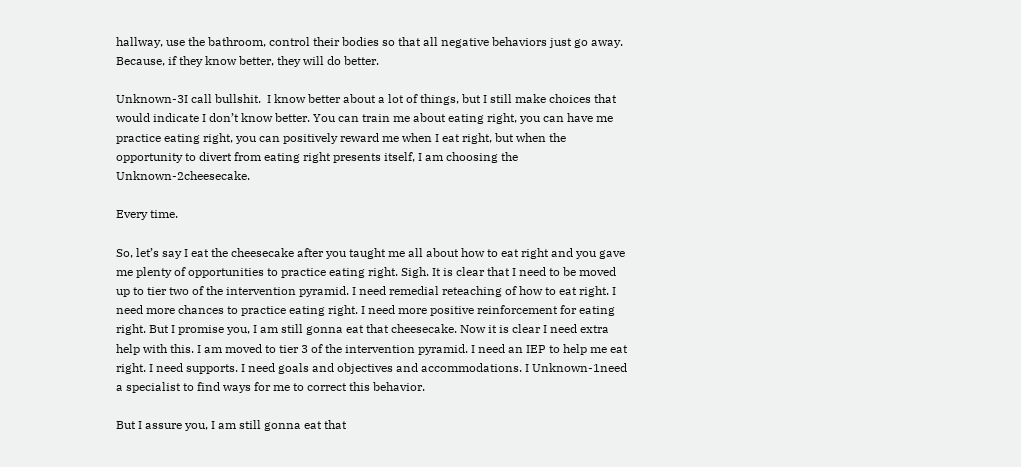hallway, use the bathroom, control their bodies so that all negative behaviors just go away. Because, if they know better, they will do better.

Unknown-3I call bullshit.  I know better about a lot of things, but I still make choices that would indicate I don’t know better. You can train me about eating right, you can have me practice eating right, you can positively reward me when I eat right, but when the opportunity to divert from eating right presents itself, I am choosing the Unknown-2cheesecake.

Every time.

So, let’s say I eat the cheesecake after you taught me all about how to eat right and you gave me plenty of opportunities to practice eating right. Sigh. It is clear that I need to be moved up to tier two of the intervention pyramid. I need remedial reteaching of how to eat right. I need more chances to practice eating right. I need more positive reinforcement for eating right. But I promise you, I am still gonna eat that cheesecake. Now it is clear I need extra help with this. I am moved to tier 3 of the intervention pyramid. I need an IEP to help me eat right. I need supports. I need goals and objectives and accommodations. I Unknown-1need a specialist to find ways for me to correct this behavior.

But I assure you, I am still gonna eat that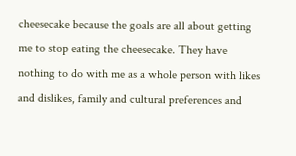cheesecake because the goals are all about getting me to stop eating the cheesecake. They have nothing to do with me as a whole person with likes and dislikes, family and cultural preferences and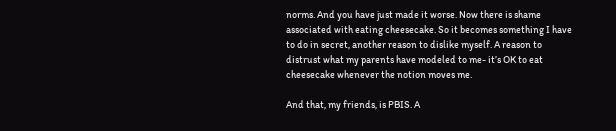norms. And you have just made it worse. Now there is shame associated with eating cheesecake. So it becomes something I have to do in secret, another reason to dislike myself. A reason to distrust what my parents have modeled to me- it’s OK to eat cheesecake whenever the notion moves me.

And that, my friends, is PBIS. A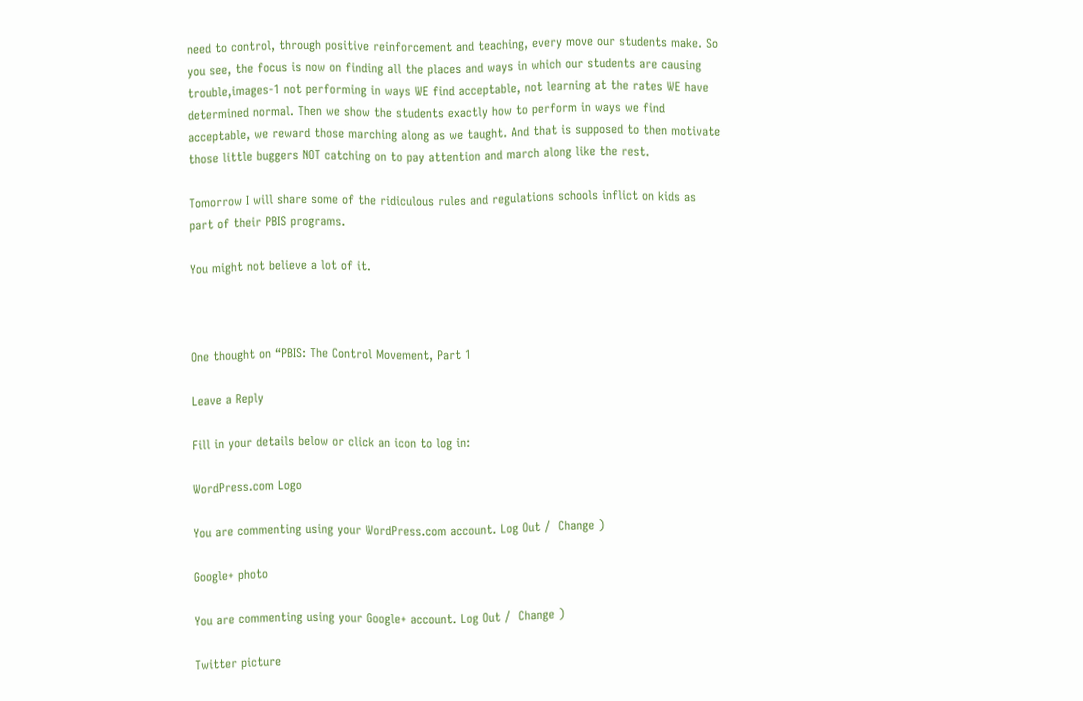need to control, through positive reinforcement and teaching, every move our students make. So you see, the focus is now on finding all the places and ways in which our students are causing trouble,images-1 not performing in ways WE find acceptable, not learning at the rates WE have determined normal. Then we show the students exactly how to perform in ways we find acceptable, we reward those marching along as we taught. And that is supposed to then motivate those little buggers NOT catching on to pay attention and march along like the rest.

Tomorrow I will share some of the ridiculous rules and regulations schools inflict on kids as part of their PBIS programs.

You might not believe a lot of it.



One thought on “PBIS: The Control Movement, Part 1

Leave a Reply

Fill in your details below or click an icon to log in:

WordPress.com Logo

You are commenting using your WordPress.com account. Log Out /  Change )

Google+ photo

You are commenting using your Google+ account. Log Out /  Change )

Twitter picture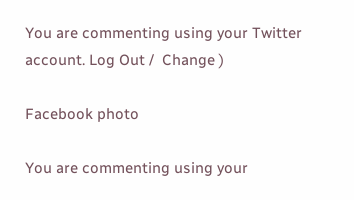You are commenting using your Twitter account. Log Out /  Change )

Facebook photo

You are commenting using your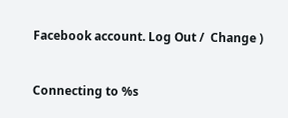Facebook account. Log Out /  Change )


Connecting to %s